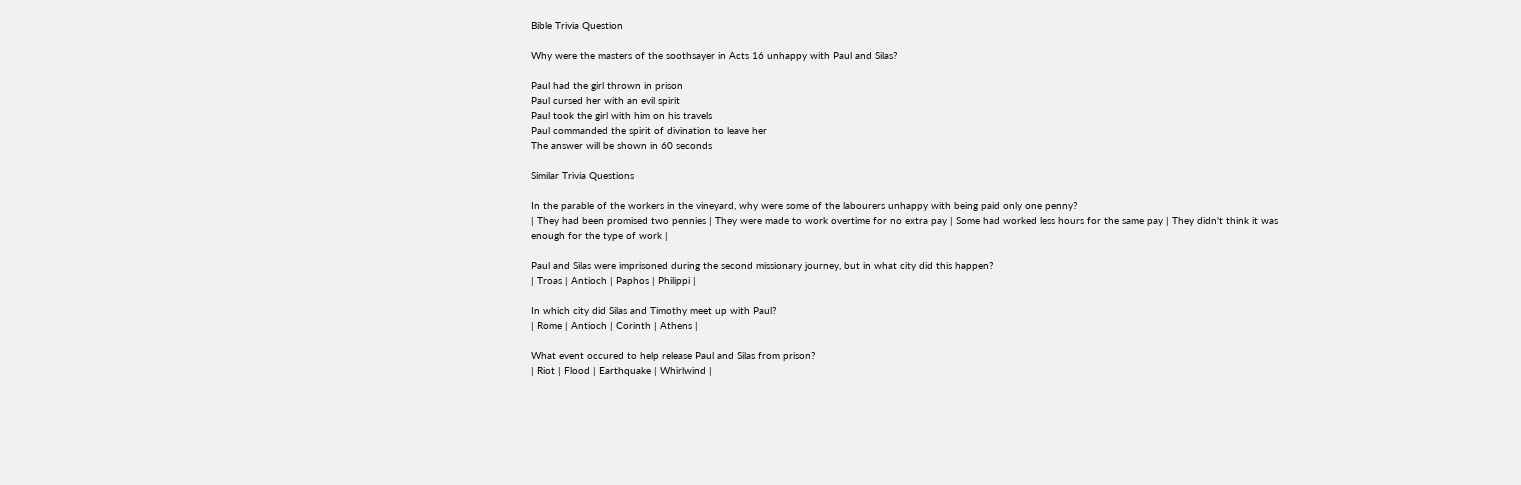Bible Trivia Question

Why were the masters of the soothsayer in Acts 16 unhappy with Paul and Silas?

Paul had the girl thrown in prison
Paul cursed her with an evil spirit
Paul took the girl with him on his travels
Paul commanded the spirit of divination to leave her
The answer will be shown in 60 seconds

Similar Trivia Questions

In the parable of the workers in the vineyard, why were some of the labourers unhappy with being paid only one penny?
| They had been promised two pennies | They were made to work overtime for no extra pay | Some had worked less hours for the same pay | They didn't think it was enough for the type of work |

Paul and Silas were imprisoned during the second missionary journey, but in what city did this happen?
| Troas | Antioch | Paphos | Philippi |

In which city did Silas and Timothy meet up with Paul?
| Rome | Antioch | Corinth | Athens |

What event occured to help release Paul and Silas from prison?
| Riot | Flood | Earthquake | Whirlwind |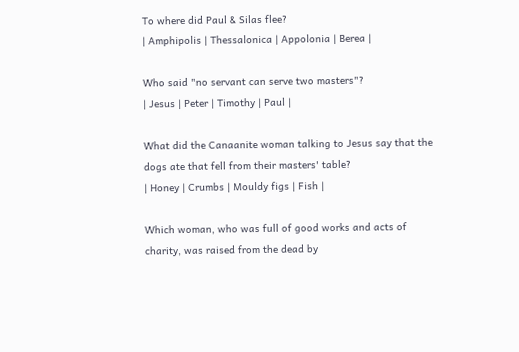To where did Paul & Silas flee?
| Amphipolis | Thessalonica | Appolonia | Berea |

Who said "no servant can serve two masters"?
| Jesus | Peter | Timothy | Paul |

What did the Canaanite woman talking to Jesus say that the dogs ate that fell from their masters' table?
| Honey | Crumbs | Mouldy figs | Fish |

Which woman, who was full of good works and acts of charity, was raised from the dead by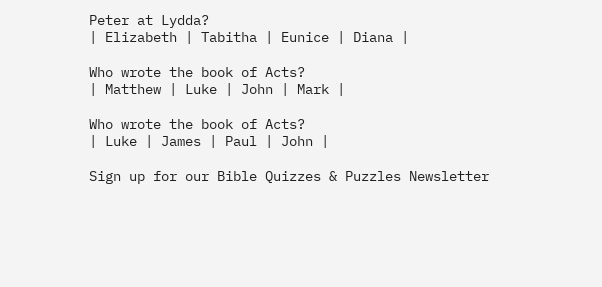Peter at Lydda?
| Elizabeth | Tabitha | Eunice | Diana |

Who wrote the book of Acts?
| Matthew | Luke | John | Mark |

Who wrote the book of Acts?
| Luke | James | Paul | John |

Sign up for our Bible Quizzes & Puzzles Newsletter